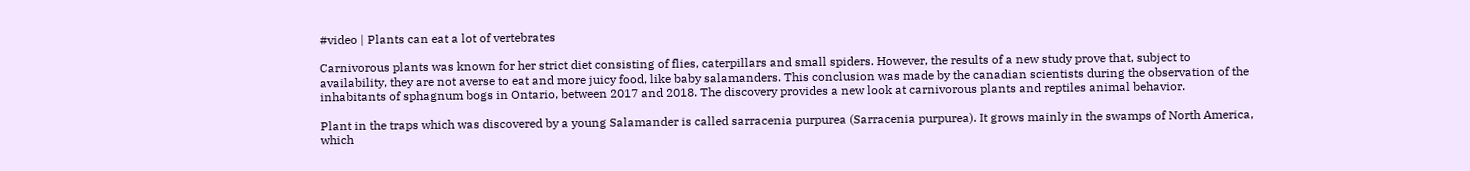#video | Plants can eat a lot of vertebrates

Carnivorous plants was known for her strict diet consisting of flies, caterpillars and small spiders. However, the results of a new study prove that, subject to availability, they are not averse to eat and more juicy food, like baby salamanders. This conclusion was made by the canadian scientists during the observation of the inhabitants of sphagnum bogs in Ontario, between 2017 and 2018. The discovery provides a new look at carnivorous plants and reptiles animal behavior.

Plant in the traps which was discovered by a young Salamander is called sarracenia purpurea (Sarracenia purpurea). It grows mainly in the swamps of North America, which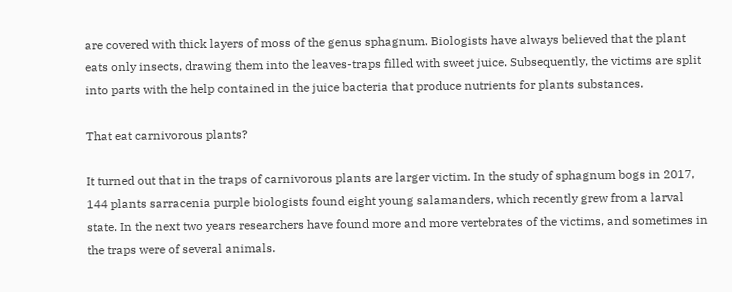are covered with thick layers of moss of the genus sphagnum. Biologists have always believed that the plant eats only insects, drawing them into the leaves-traps filled with sweet juice. Subsequently, the victims are split into parts with the help contained in the juice bacteria that produce nutrients for plants substances.

That eat carnivorous plants?

It turned out that in the traps of carnivorous plants are larger victim. In the study of sphagnum bogs in 2017, 144 plants sarracenia purple biologists found eight young salamanders, which recently grew from a larval state. In the next two years researchers have found more and more vertebrates of the victims, and sometimes in the traps were of several animals.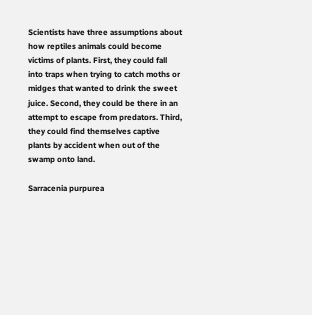Scientists have three assumptions about how reptiles animals could become victims of plants. First, they could fall into traps when trying to catch moths or midges that wanted to drink the sweet juice. Second, they could be there in an attempt to escape from predators. Third, they could find themselves captive plants by accident when out of the swamp onto land.

Sarracenia purpurea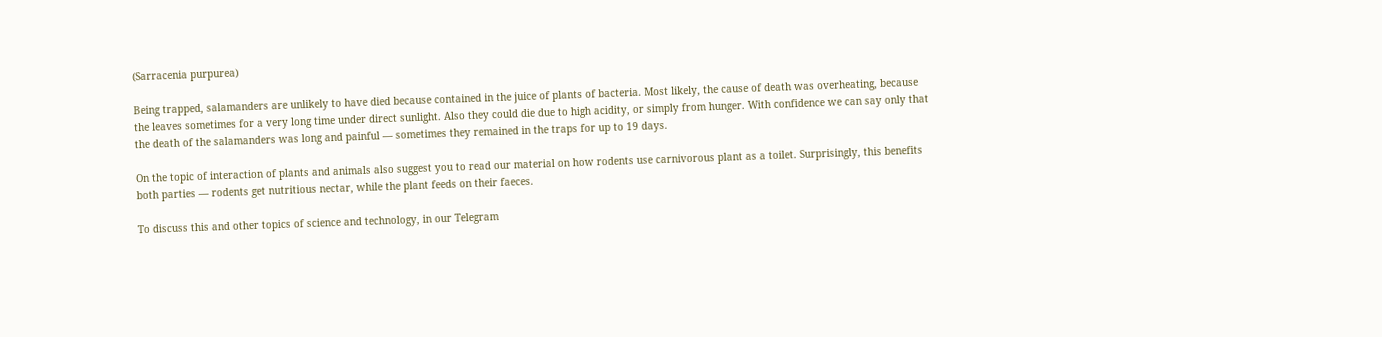(Sarracenia purpurea)

Being trapped, salamanders are unlikely to have died because contained in the juice of plants of bacteria. Most likely, the cause of death was overheating, because the leaves sometimes for a very long time under direct sunlight. Also they could die due to high acidity, or simply from hunger. With confidence we can say only that the death of the salamanders was long and painful — sometimes they remained in the traps for up to 19 days.

On the topic of interaction of plants and animals also suggest you to read our material on how rodents use carnivorous plant as a toilet. Surprisingly, this benefits both parties — rodents get nutritious nectar, while the plant feeds on their faeces.

To discuss this and other topics of science and technology, in our Telegram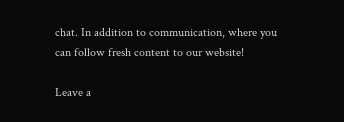chat. In addition to communication, where you can follow fresh content to our website!

Leave a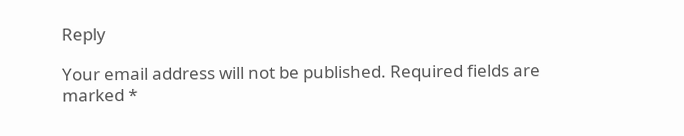Reply

Your email address will not be published. Required fields are marked *